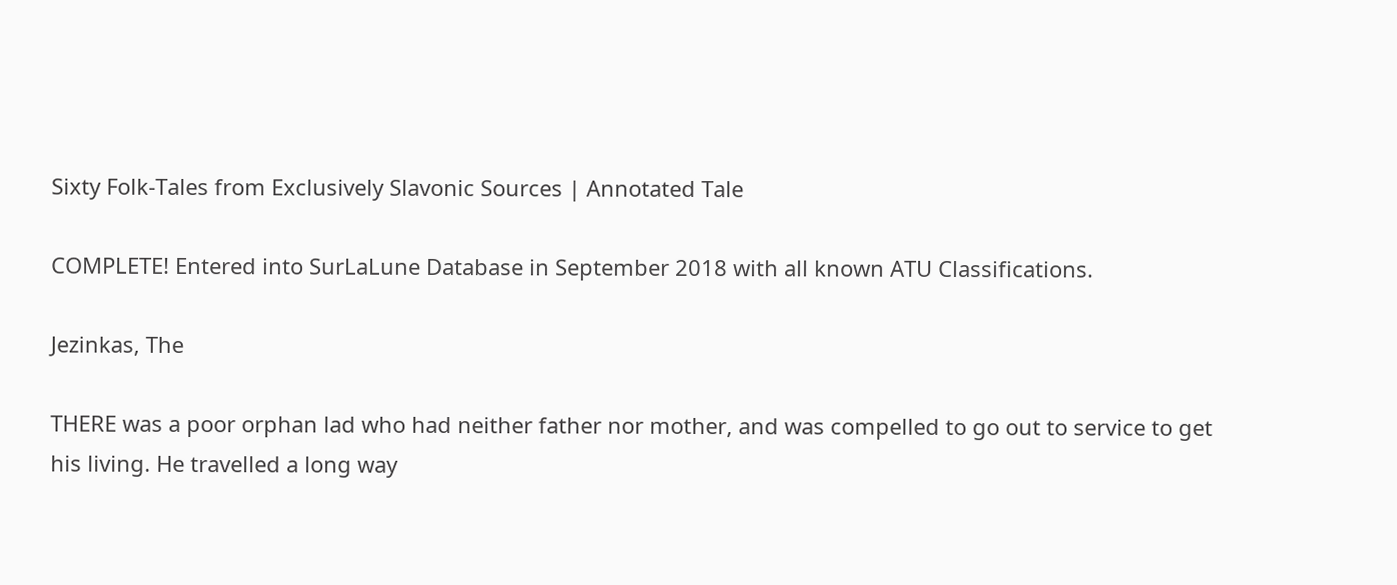Sixty Folk-Tales from Exclusively Slavonic Sources | Annotated Tale

COMPLETE! Entered into SurLaLune Database in September 2018 with all known ATU Classifications.

Jezinkas, The

THERE was a poor orphan lad who had neither father nor mother, and was compelled to go out to service to get his living. He travelled a long way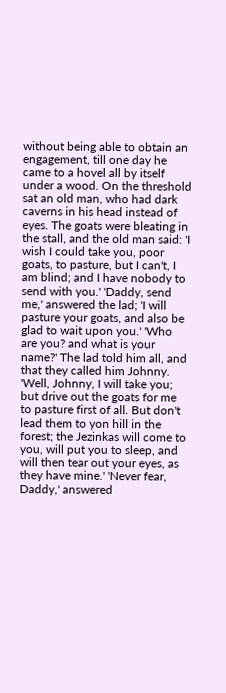without being able to obtain an engagement, till one day he came to a hovel all by itself under a wood. On the threshold sat an old man, who had dark caverns in his head instead of eyes. The goats were bleating in the stall, and the old man said: 'I wish I could take you, poor goats, to pasture, but I can't, I am blind; and I have nobody to send with you.' 'Daddy, send me,' answered the lad; 'I will pasture your goats, and also be glad to wait upon you.' 'Who are you? and what is your name?' The lad told him all, and that they called him Johnny. 'Well, Johnny, I will take you; but drive out the goats for me to pasture first of all. But don't lead them to yon hill in the forest; the Jezinkas will come to you, will put you to sleep, and will then tear out your eyes, as they have mine.' 'Never fear, Daddy,' answered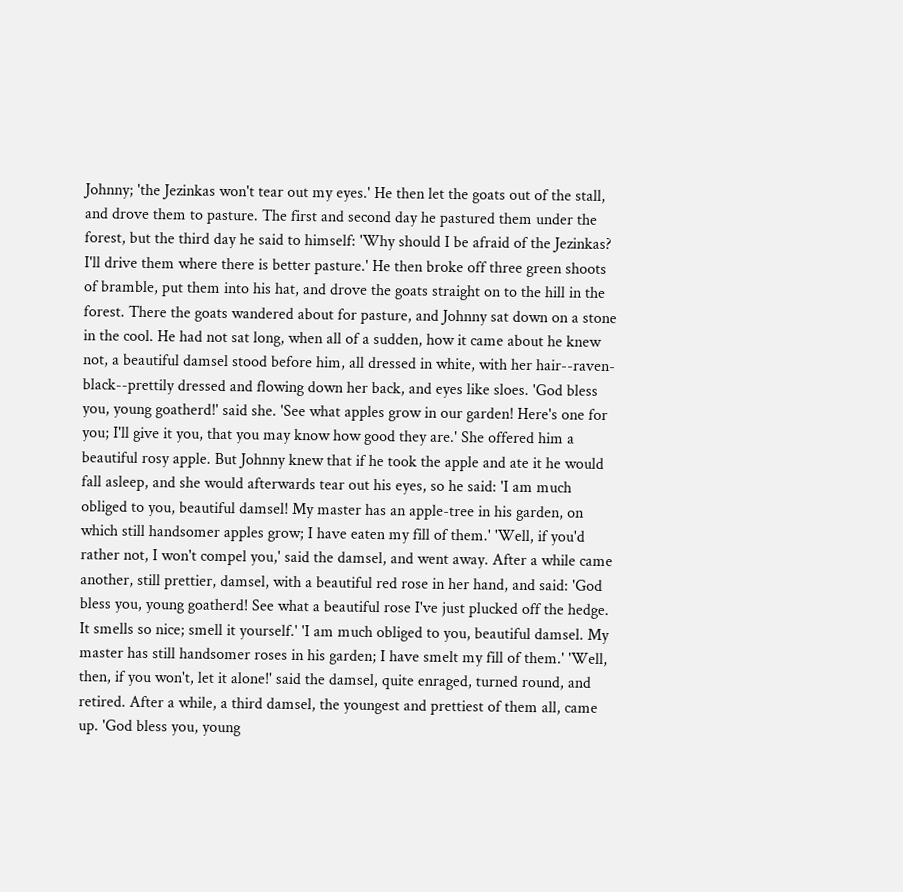Johnny; 'the Jezinkas won't tear out my eyes.' He then let the goats out of the stall, and drove them to pasture. The first and second day he pastured them under the forest, but the third day he said to himself: 'Why should I be afraid of the Jezinkas? I'll drive them where there is better pasture.' He then broke off three green shoots of bramble, put them into his hat, and drove the goats straight on to the hill in the forest. There the goats wandered about for pasture, and Johnny sat down on a stone in the cool. He had not sat long, when all of a sudden, how it came about he knew not, a beautiful damsel stood before him, all dressed in white, with her hair--raven-black--prettily dressed and flowing down her back, and eyes like sloes. 'God bless you, young goatherd!' said she. 'See what apples grow in our garden! Here's one for you; I'll give it you, that you may know how good they are.' She offered him a beautiful rosy apple. But Johnny knew that if he took the apple and ate it he would fall asleep, and she would afterwards tear out his eyes, so he said: 'I am much obliged to you, beautiful damsel! My master has an apple-tree in his garden, on which still handsomer apples grow; I have eaten my fill of them.' 'Well, if you'd rather not, I won't compel you,' said the damsel, and went away. After a while came another, still prettier, damsel, with a beautiful red rose in her hand, and said: 'God bless you, young goatherd! See what a beautiful rose I've just plucked off the hedge. It smells so nice; smell it yourself.' 'I am much obliged to you, beautiful damsel. My master has still handsomer roses in his garden; I have smelt my fill of them.' 'Well, then, if you won't, let it alone!' said the damsel, quite enraged, turned round, and retired. After a while, a third damsel, the youngest and prettiest of them all, came up. 'God bless you, young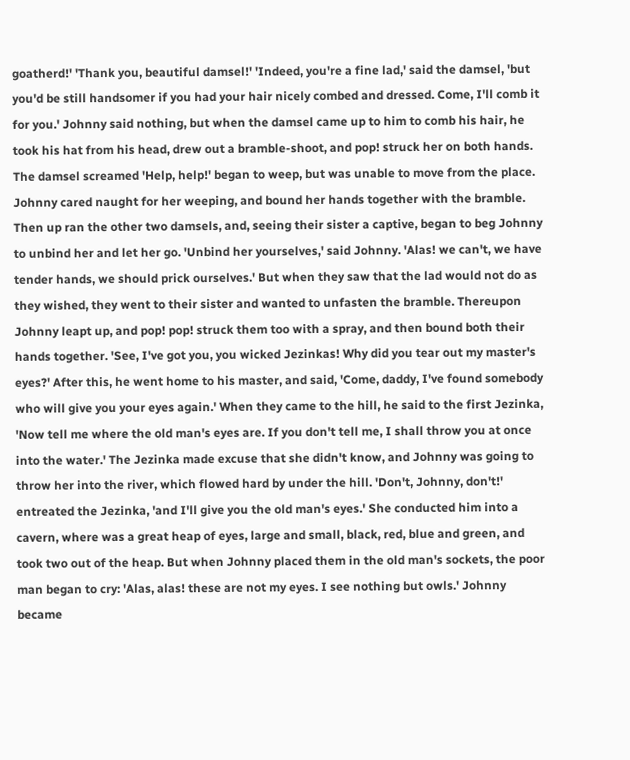goatherd!' 'Thank you, beautiful damsel!' 'Indeed, you're a fine lad,' said the damsel, 'but you'd be still handsomer if you had your hair nicely combed and dressed. Come, I'll comb it for you.' Johnny said nothing, but when the damsel came up to him to comb his hair, he took his hat from his head, drew out a bramble-shoot, and pop! struck her on both hands. The damsel screamed 'Help, help!' began to weep, but was unable to move from the place. Johnny cared naught for her weeping, and bound her hands together with the bramble. Then up ran the other two damsels, and, seeing their sister a captive, began to beg Johnny to unbind her and let her go. 'Unbind her yourselves,' said Johnny. 'Alas! we can't, we have tender hands, we should prick ourselves.' But when they saw that the lad would not do as they wished, they went to their sister and wanted to unfasten the bramble. Thereupon Johnny leapt up, and pop! pop! struck them too with a spray, and then bound both their hands together. 'See, I've got you, you wicked Jezinkas! Why did you tear out my master's eyes?' After this, he went home to his master, and said, 'Come, daddy, I've found somebody who will give you your eyes again.' When they came to the hill, he said to the first Jezinka, 'Now tell me where the old man's eyes are. If you don't tell me, I shall throw you at once into the water.' The Jezinka made excuse that she didn't know, and Johnny was going to throw her into the river, which flowed hard by under the hill. 'Don't, Johnny, don't!' entreated the Jezinka, 'and I'll give you the old man's eyes.' She conducted him into a cavern, where was a great heap of eyes, large and small, black, red, blue and green, and took two out of the heap. But when Johnny placed them in the old man's sockets, the poor man began to cry: 'Alas, alas! these are not my eyes. I see nothing but owls.' Johnny became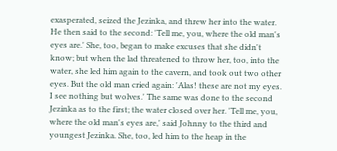exasperated, seized the Jezinka, and threw her into the water. He then said to the second: 'Tell me, you, where the old man's eyes are.' She, too, began to make excuses that she didn't know; but when the lad threatened to throw her, too, into the water, she led him again to the cavern, and took out two other eyes. But the old man cried again: 'Alas! these are not my eyes. I see nothing but wolves.' The same was done to the second Jezinka as to the first; the water closed over her. 'Tell me, you, where the old man's eyes are,' said Johnny to the third and youngest Jezinka. She, too, led him to the heap in the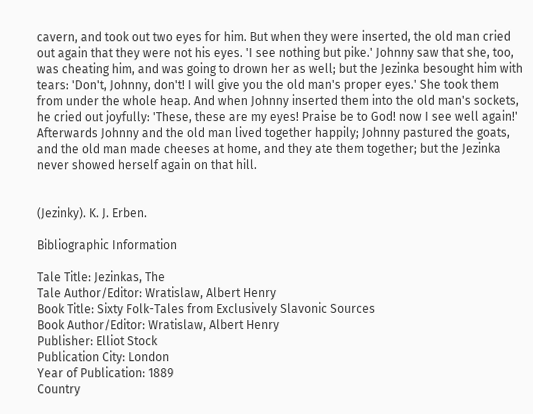cavern, and took out two eyes for him. But when they were inserted, the old man cried out again that they were not his eyes. 'I see nothing but pike.' Johnny saw that she, too, was cheating him, and was going to drown her as well; but the Jezinka besought him with tears: 'Don't, Johnny, don't! I will give you the old man's proper eyes.' She took them from under the whole heap. And when Johnny inserted them into the old man's sockets, he cried out joyfully: 'These, these are my eyes! Praise be to God! now I see well again!' Afterwards Johnny and the old man lived together happily; Johnny pastured the goats, and the old man made cheeses at home, and they ate them together; but the Jezinka never showed herself again on that hill.


(Jezinky). K. J. Erben.

Bibliographic Information

Tale Title: Jezinkas, The
Tale Author/Editor: Wratislaw, Albert Henry
Book Title: Sixty Folk-Tales from Exclusively Slavonic Sources
Book Author/Editor: Wratislaw, Albert Henry
Publisher: Elliot Stock
Publication City: London
Year of Publication: 1889
Country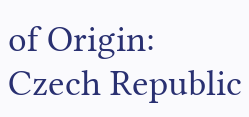of Origin: Czech Republic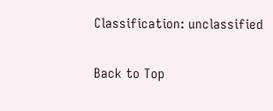Classification: unclassified

Back to Top